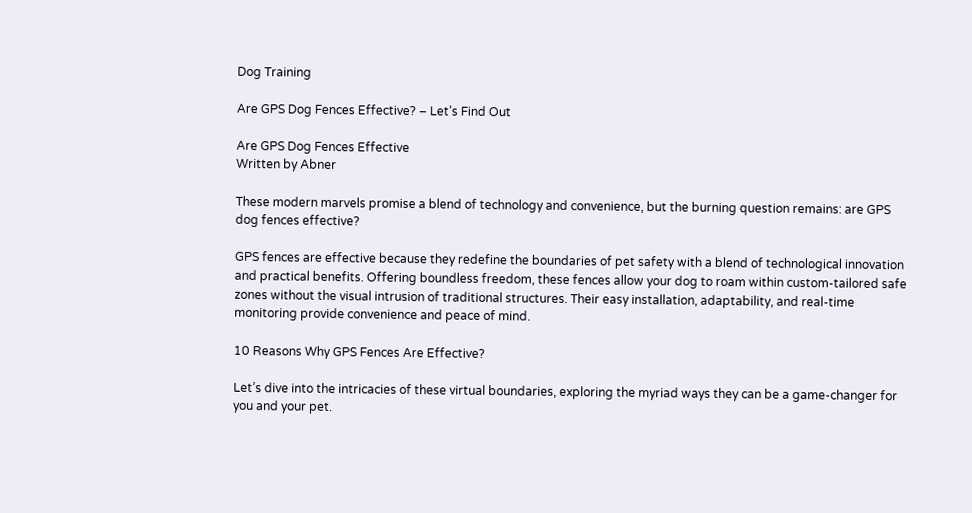Dog Training

Are GPS Dog Fences Effective? – Let’s Find Out

Are GPS Dog Fences Effective
Written by Abner

These modern marvels promise a blend of technology and convenience, but the burning question remains: are GPS dog fences effective?

GPS fences are effective because they redefine the boundaries of pet safety with a blend of technological innovation and practical benefits. Offering boundless freedom, these fences allow your dog to roam within custom-tailored safe zones without the visual intrusion of traditional structures. Their easy installation, adaptability, and real-time monitoring provide convenience and peace of mind.

10 Reasons Why GPS Fences Are Effective?

Let’s dive into the intricacies of these virtual boundaries, exploring the myriad ways they can be a game-changer for you and your pet.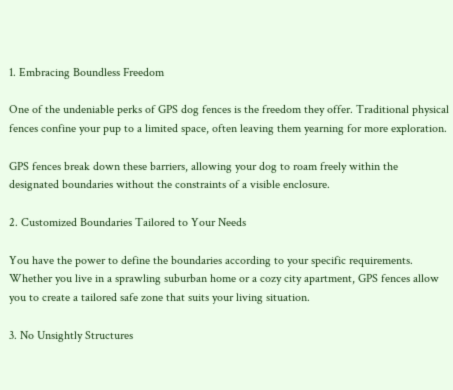1. Embracing Boundless Freedom

One of the undeniable perks of GPS dog fences is the freedom they offer. Traditional physical fences confine your pup to a limited space, often leaving them yearning for more exploration.

GPS fences break down these barriers, allowing your dog to roam freely within the designated boundaries without the constraints of a visible enclosure.

2. Customized Boundaries Tailored to Your Needs

You have the power to define the boundaries according to your specific requirements. Whether you live in a sprawling suburban home or a cozy city apartment, GPS fences allow you to create a tailored safe zone that suits your living situation.

3. No Unsightly Structures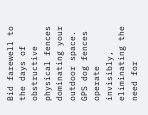Bid farewell to the days of obstructive physical fences dominating your outdoor space. GPS dog fences operate invisibly, eliminating the need for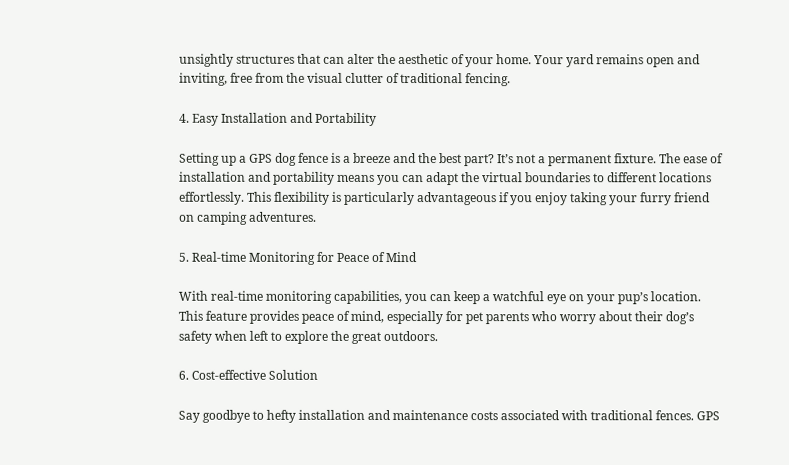unsightly structures that can alter the aesthetic of your home. Your yard remains open and inviting, free from the visual clutter of traditional fencing.

4. Easy Installation and Portability

Setting up a GPS dog fence is a breeze and the best part? It’s not a permanent fixture. The ease of installation and portability means you can adapt the virtual boundaries to different locations effortlessly. This flexibility is particularly advantageous if you enjoy taking your furry friend on camping adventures.

5. Real-time Monitoring for Peace of Mind

With real-time monitoring capabilities, you can keep a watchful eye on your pup’s location. This feature provides peace of mind, especially for pet parents who worry about their dog’s safety when left to explore the great outdoors.

6. Cost-effective Solution

Say goodbye to hefty installation and maintenance costs associated with traditional fences. GPS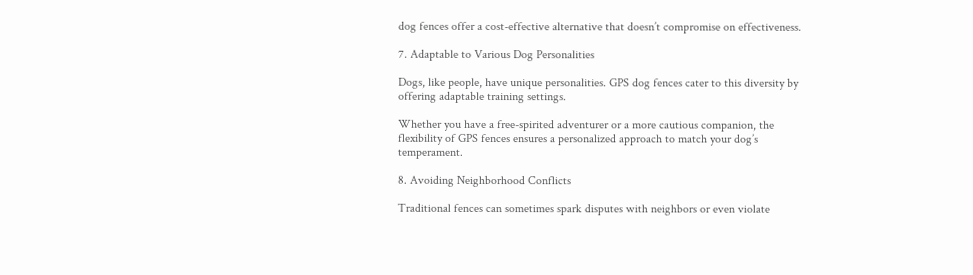dog fences offer a cost-effective alternative that doesn’t compromise on effectiveness.

7. Adaptable to Various Dog Personalities

Dogs, like people, have unique personalities. GPS dog fences cater to this diversity by offering adaptable training settings.

Whether you have a free-spirited adventurer or a more cautious companion, the flexibility of GPS fences ensures a personalized approach to match your dog’s temperament.

8. Avoiding Neighborhood Conflicts

Traditional fences can sometimes spark disputes with neighbors or even violate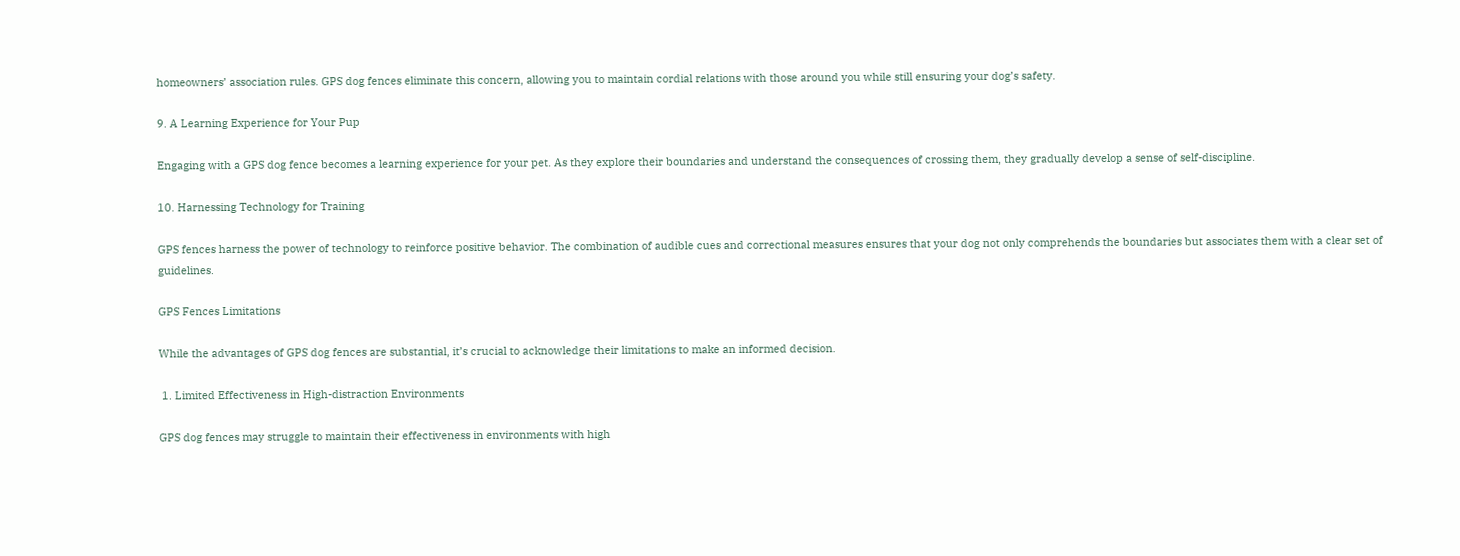homeowners’ association rules. GPS dog fences eliminate this concern, allowing you to maintain cordial relations with those around you while still ensuring your dog’s safety.

9. A Learning Experience for Your Pup

Engaging with a GPS dog fence becomes a learning experience for your pet. As they explore their boundaries and understand the consequences of crossing them, they gradually develop a sense of self-discipline.

10. Harnessing Technology for Training

GPS fences harness the power of technology to reinforce positive behavior. The combination of audible cues and correctional measures ensures that your dog not only comprehends the boundaries but associates them with a clear set of guidelines.

GPS Fences Limitations

While the advantages of GPS dog fences are substantial, it’s crucial to acknowledge their limitations to make an informed decision.

 1. Limited Effectiveness in High-distraction Environments

GPS dog fences may struggle to maintain their effectiveness in environments with high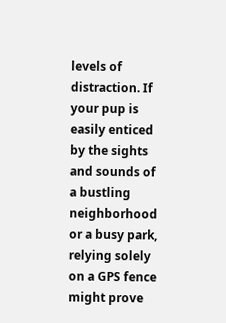levels of distraction. If your pup is easily enticed by the sights and sounds of a bustling neighborhood or a busy park, relying solely on a GPS fence might prove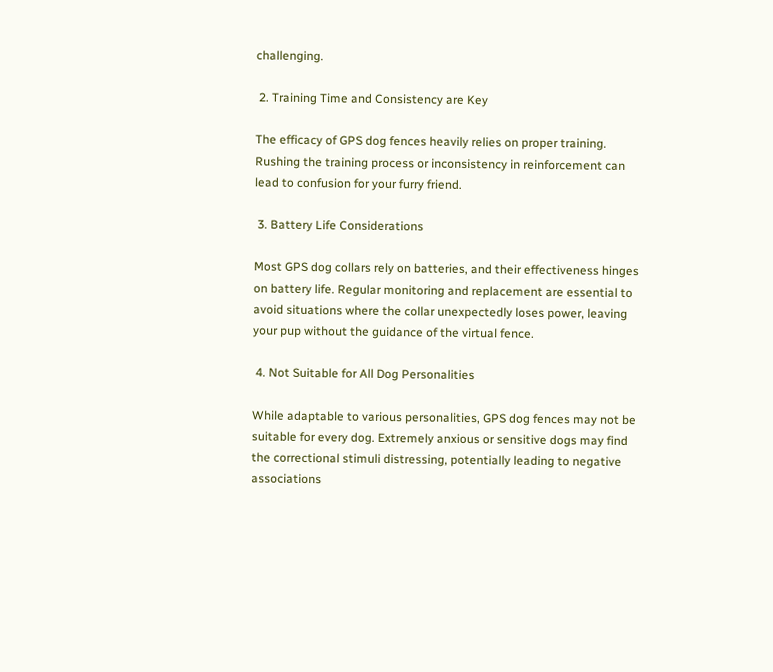challenging.

 2. Training Time and Consistency are Key

The efficacy of GPS dog fences heavily relies on proper training. Rushing the training process or inconsistency in reinforcement can lead to confusion for your furry friend.

 3. Battery Life Considerations

Most GPS dog collars rely on batteries, and their effectiveness hinges on battery life. Regular monitoring and replacement are essential to avoid situations where the collar unexpectedly loses power, leaving your pup without the guidance of the virtual fence.

 4. Not Suitable for All Dog Personalities

While adaptable to various personalities, GPS dog fences may not be suitable for every dog. Extremely anxious or sensitive dogs may find the correctional stimuli distressing, potentially leading to negative associations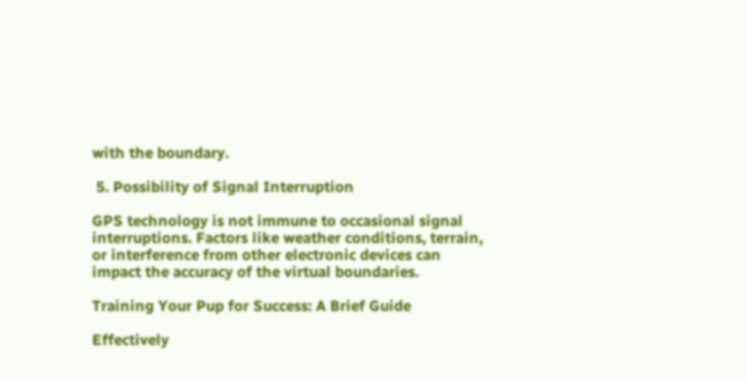with the boundary.

 5. Possibility of Signal Interruption

GPS technology is not immune to occasional signal interruptions. Factors like weather conditions, terrain, or interference from other electronic devices can impact the accuracy of the virtual boundaries.

Training Your Pup for Success: A Brief Guide

Effectively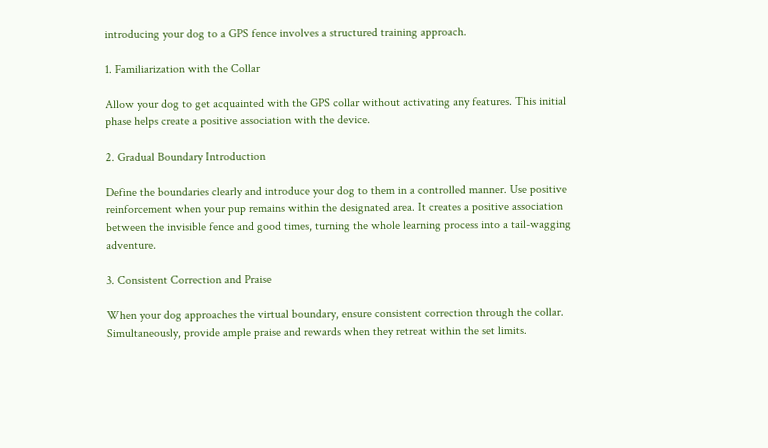introducing your dog to a GPS fence involves a structured training approach.

1. Familiarization with the Collar

Allow your dog to get acquainted with the GPS collar without activating any features. This initial phase helps create a positive association with the device.

2. Gradual Boundary Introduction

Define the boundaries clearly and introduce your dog to them in a controlled manner. Use positive reinforcement when your pup remains within the designated area. It creates a positive association between the invisible fence and good times, turning the whole learning process into a tail-wagging adventure.

3. Consistent Correction and Praise

When your dog approaches the virtual boundary, ensure consistent correction through the collar. Simultaneously, provide ample praise and rewards when they retreat within the set limits.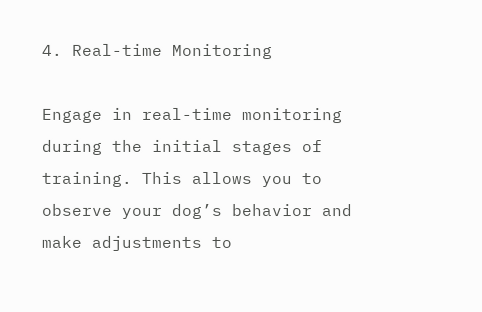4. Real-time Monitoring

Engage in real-time monitoring during the initial stages of training. This allows you to observe your dog’s behavior and make adjustments to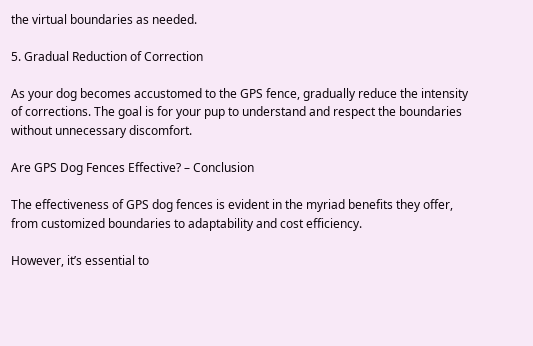the virtual boundaries as needed.

5. Gradual Reduction of Correction

As your dog becomes accustomed to the GPS fence, gradually reduce the intensity of corrections. The goal is for your pup to understand and respect the boundaries without unnecessary discomfort.

Are GPS Dog Fences Effective? – Conclusion

The effectiveness of GPS dog fences is evident in the myriad benefits they offer, from customized boundaries to adaptability and cost efficiency.

However, it’s essential to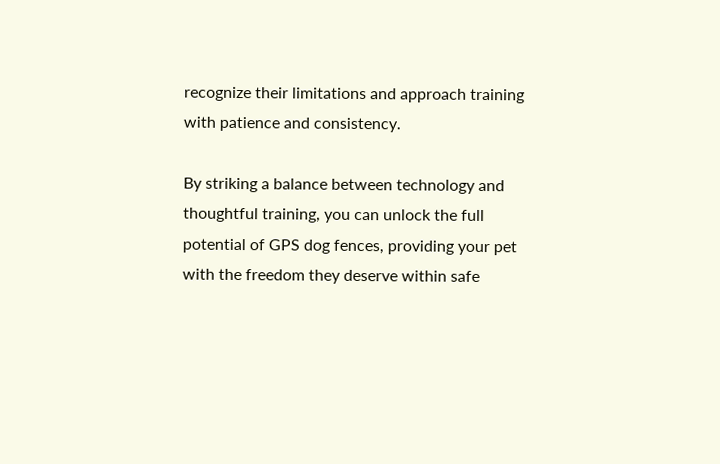recognize their limitations and approach training with patience and consistency.

By striking a balance between technology and thoughtful training, you can unlock the full potential of GPS dog fences, providing your pet with the freedom they deserve within safe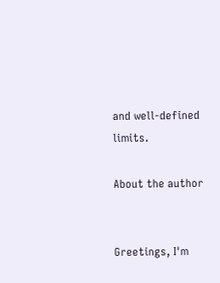and well-defined limits.

About the author


Greetings, I'm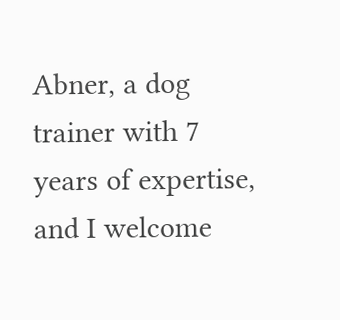Abner, a dog trainer with 7 years of expertise, and I welcome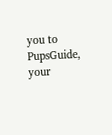you to PupsGuide, your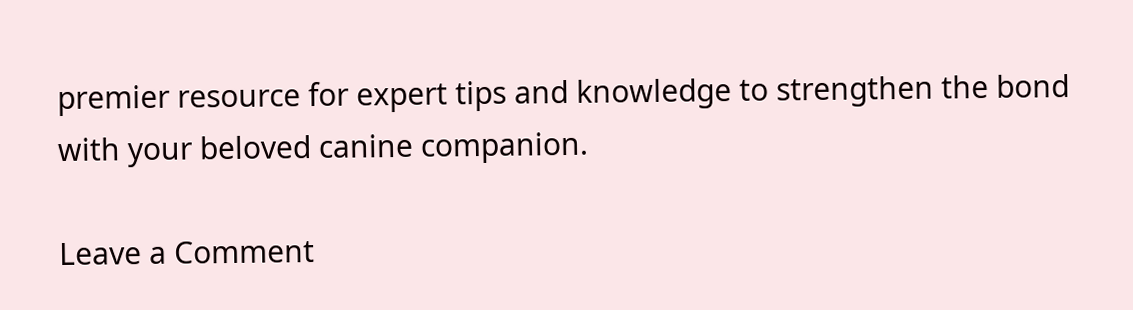premier resource for expert tips and knowledge to strengthen the bond with your beloved canine companion.

Leave a Comment